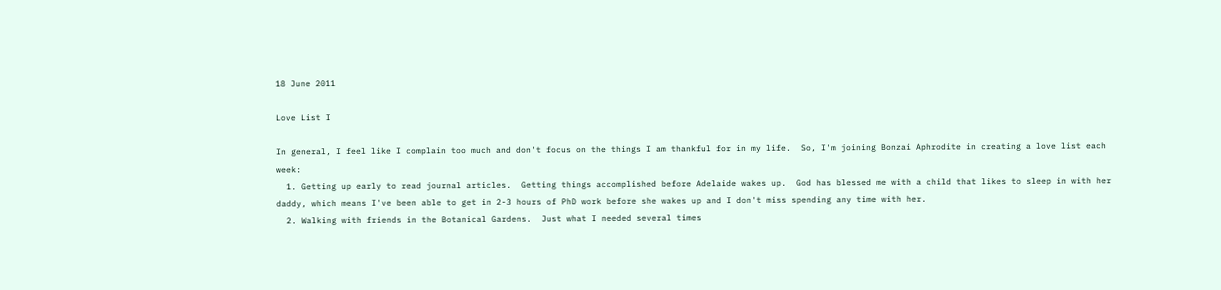18 June 2011

Love List I

In general, I feel like I complain too much and don't focus on the things I am thankful for in my life.  So, I'm joining Bonzai Aphrodite in creating a love list each week:
  1. Getting up early to read journal articles.  Getting things accomplished before Adelaide wakes up.  God has blessed me with a child that likes to sleep in with her daddy, which means I've been able to get in 2-3 hours of PhD work before she wakes up and I don't miss spending any time with her.
  2. Walking with friends in the Botanical Gardens.  Just what I needed several times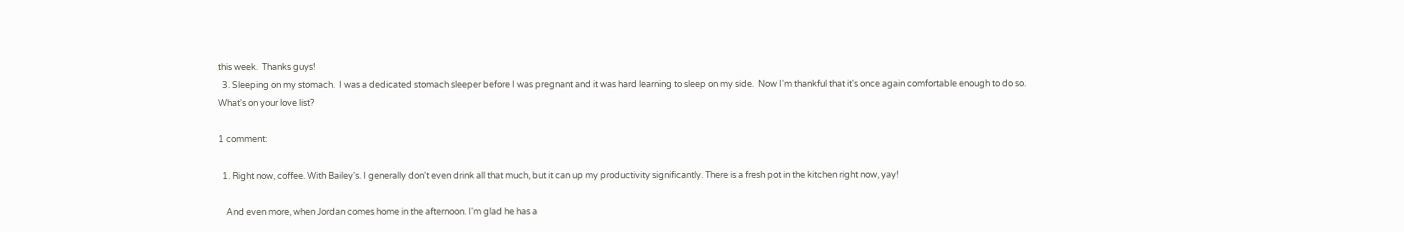this week.  Thanks guys!
  3. Sleeping on my stomach.  I was a dedicated stomach sleeper before I was pregnant and it was hard learning to sleep on my side.  Now I'm thankful that it's once again comfortable enough to do so.
What's on your love list?

1 comment:

  1. Right now, coffee. With Bailey's. I generally don't even drink all that much, but it can up my productivity significantly. There is a fresh pot in the kitchen right now, yay!

    And even more, when Jordan comes home in the afternoon. I'm glad he has a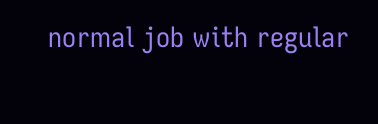normal job with regular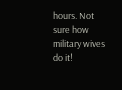hours. Not sure how military wives do it!